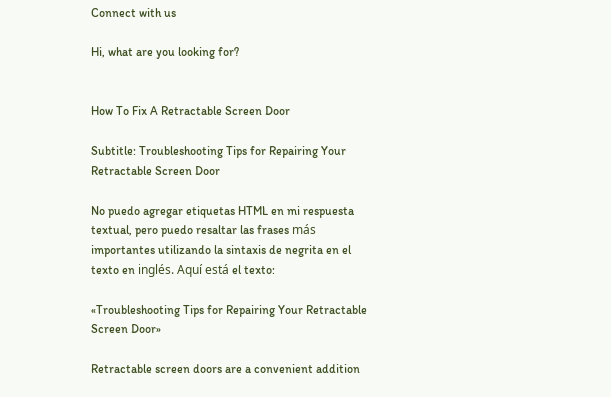Connect with us

Hi, what are you looking for?


How To Fix A Retractable Screen Door

Subtitle: Troubleshooting Tips for Repairing Your Retractable Screen Door

No puedo agregar etiquetas HTML en mi respuesta textual, pero puedo resaltar las frases más importantes utilizando la sintaxis de negrita en el texto en inglés. Aquí está el texto:

«Troubleshooting Tips for Repairing Your Retractable Screen Door»

Retractable screen doors are a convenient addition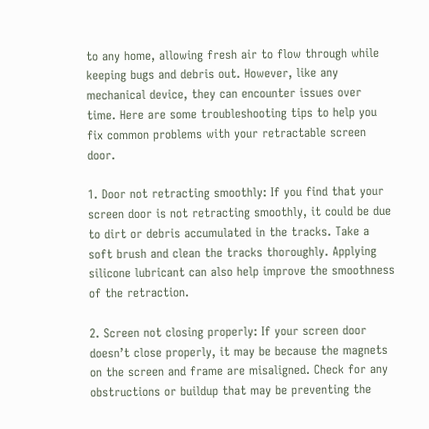to any home, allowing fresh air to flow through while keeping bugs and debris out. However, like any mechanical device, they can encounter issues over time. Here are some troubleshooting tips to help you fix common problems with your retractable screen door.

1. Door not retracting smoothly: If you find that your screen door is not retracting smoothly, it could be due to dirt or debris accumulated in the tracks. Take a soft brush and clean the tracks thoroughly. Applying silicone lubricant can also help improve the smoothness of the retraction.

2. Screen not closing properly: If your screen door doesn’t close properly, it may be because the magnets on the screen and frame are misaligned. Check for any obstructions or buildup that may be preventing the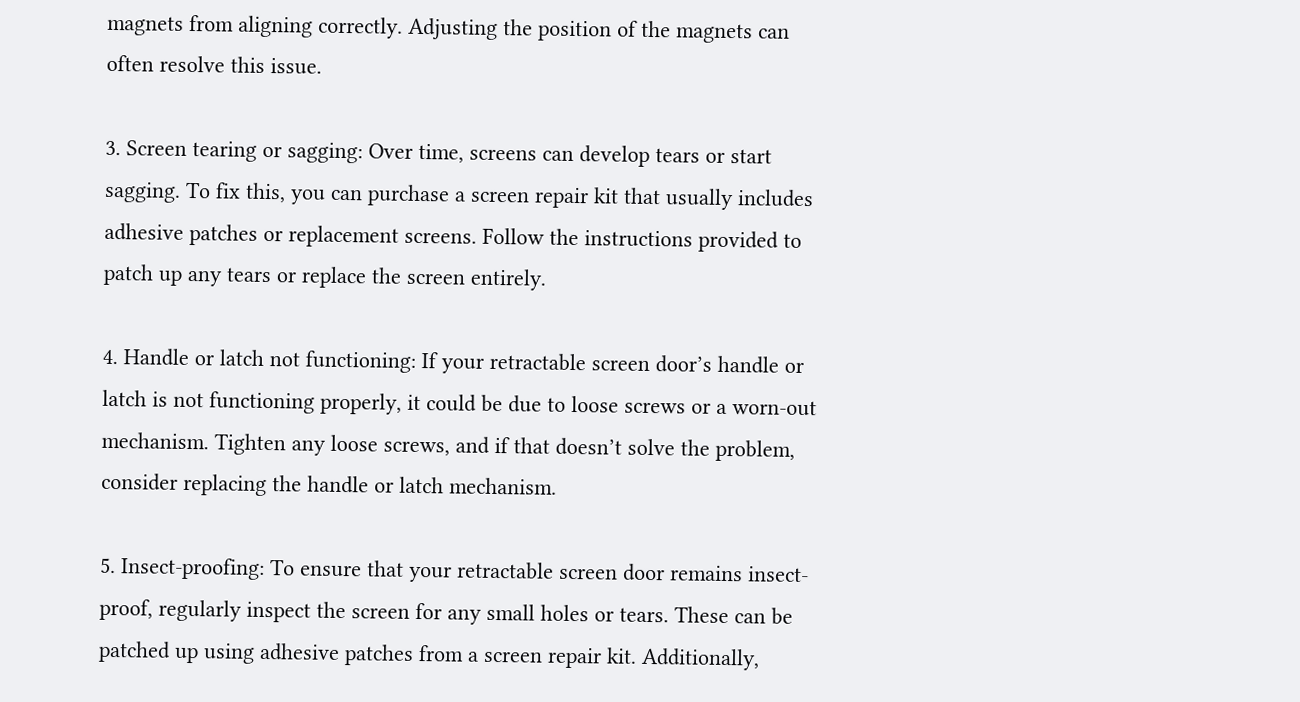magnets from aligning correctly. Adjusting the position of the magnets can often resolve this issue.

3. Screen tearing or sagging: Over time, screens can develop tears or start sagging. To fix this, you can purchase a screen repair kit that usually includes adhesive patches or replacement screens. Follow the instructions provided to patch up any tears or replace the screen entirely.

4. Handle or latch not functioning: If your retractable screen door’s handle or latch is not functioning properly, it could be due to loose screws or a worn-out mechanism. Tighten any loose screws, and if that doesn’t solve the problem, consider replacing the handle or latch mechanism.

5. Insect-proofing: To ensure that your retractable screen door remains insect-proof, regularly inspect the screen for any small holes or tears. These can be patched up using adhesive patches from a screen repair kit. Additionally,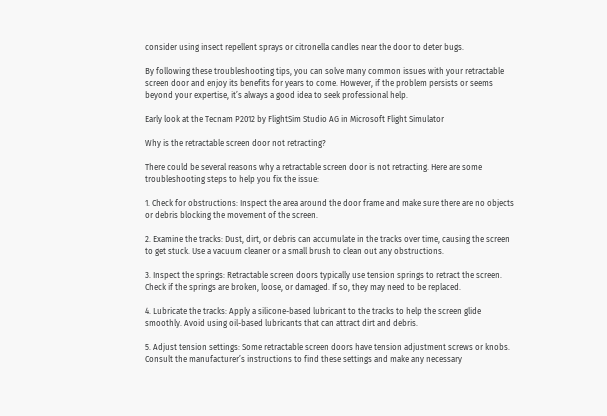consider using insect repellent sprays or citronella candles near the door to deter bugs.

By following these troubleshooting tips, you can solve many common issues with your retractable screen door and enjoy its benefits for years to come. However, if the problem persists or seems beyond your expertise, it’s always a good idea to seek professional help.

Early look at the Tecnam P2012 by FlightSim Studio AG in Microsoft Flight Simulator

Why is the retractable screen door not retracting?

There could be several reasons why a retractable screen door is not retracting. Here are some troubleshooting steps to help you fix the issue:

1. Check for obstructions: Inspect the area around the door frame and make sure there are no objects or debris blocking the movement of the screen.

2. Examine the tracks: Dust, dirt, or debris can accumulate in the tracks over time, causing the screen to get stuck. Use a vacuum cleaner or a small brush to clean out any obstructions.

3. Inspect the springs: Retractable screen doors typically use tension springs to retract the screen. Check if the springs are broken, loose, or damaged. If so, they may need to be replaced.

4. Lubricate the tracks: Apply a silicone-based lubricant to the tracks to help the screen glide smoothly. Avoid using oil-based lubricants that can attract dirt and debris.

5. Adjust tension settings: Some retractable screen doors have tension adjustment screws or knobs. Consult the manufacturer’s instructions to find these settings and make any necessary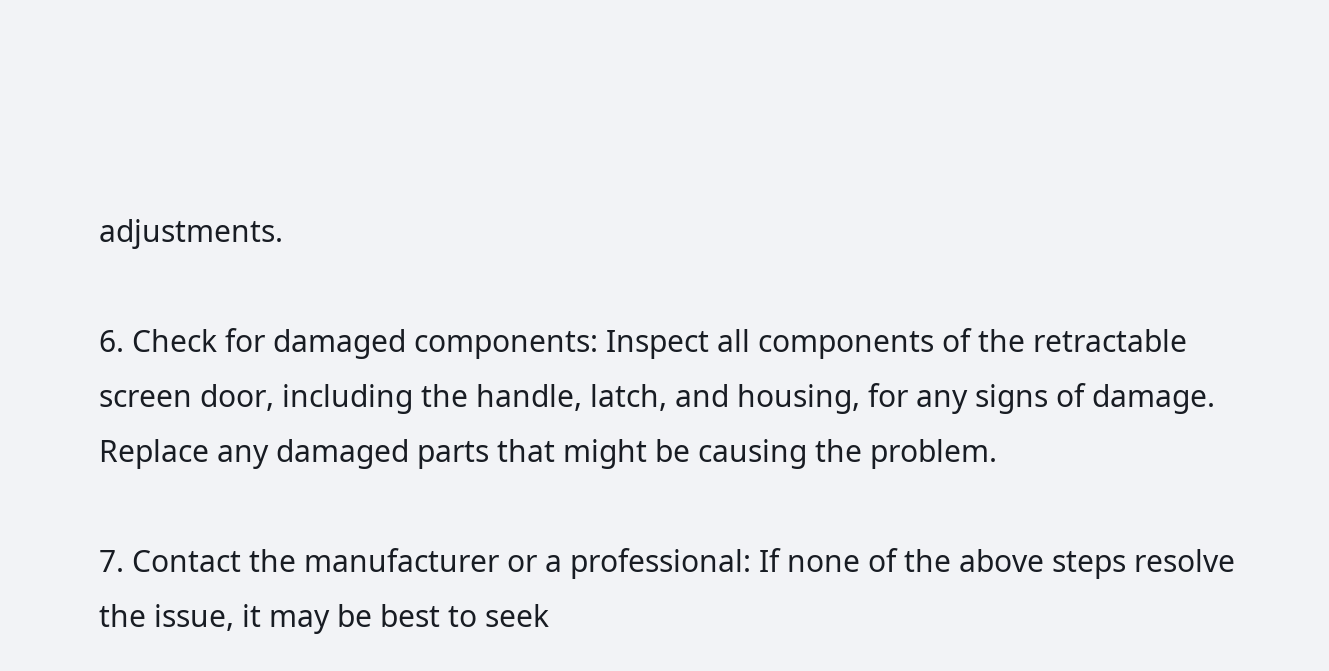adjustments.

6. Check for damaged components: Inspect all components of the retractable screen door, including the handle, latch, and housing, for any signs of damage. Replace any damaged parts that might be causing the problem.

7. Contact the manufacturer or a professional: If none of the above steps resolve the issue, it may be best to seek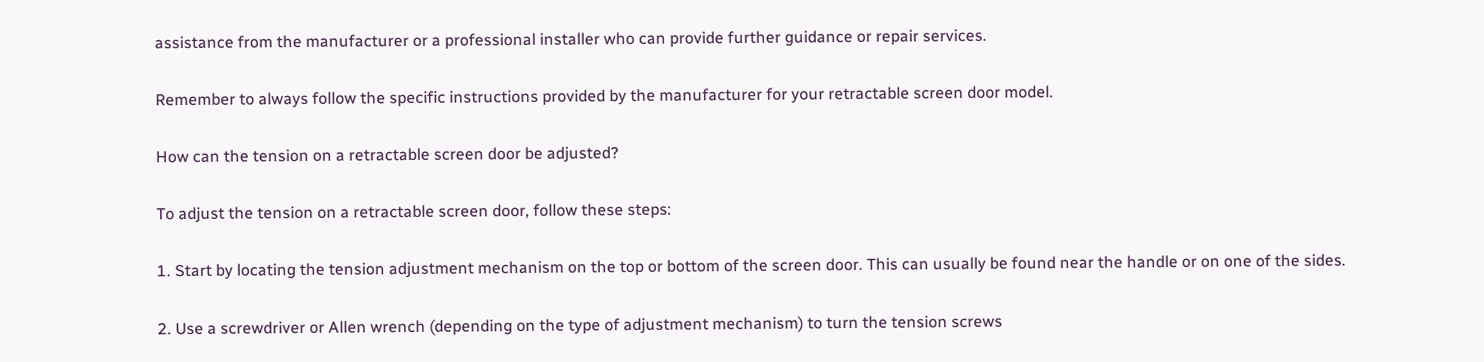assistance from the manufacturer or a professional installer who can provide further guidance or repair services.

Remember to always follow the specific instructions provided by the manufacturer for your retractable screen door model.

How can the tension on a retractable screen door be adjusted?

To adjust the tension on a retractable screen door, follow these steps:

1. Start by locating the tension adjustment mechanism on the top or bottom of the screen door. This can usually be found near the handle or on one of the sides.

2. Use a screwdriver or Allen wrench (depending on the type of adjustment mechanism) to turn the tension screws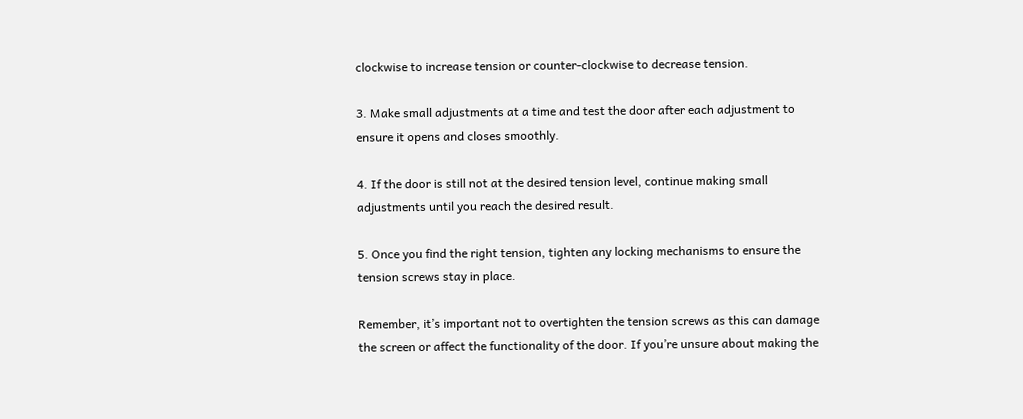clockwise to increase tension or counter-clockwise to decrease tension.

3. Make small adjustments at a time and test the door after each adjustment to ensure it opens and closes smoothly.

4. If the door is still not at the desired tension level, continue making small adjustments until you reach the desired result.

5. Once you find the right tension, tighten any locking mechanisms to ensure the tension screws stay in place.

Remember, it’s important not to overtighten the tension screws as this can damage the screen or affect the functionality of the door. If you’re unsure about making the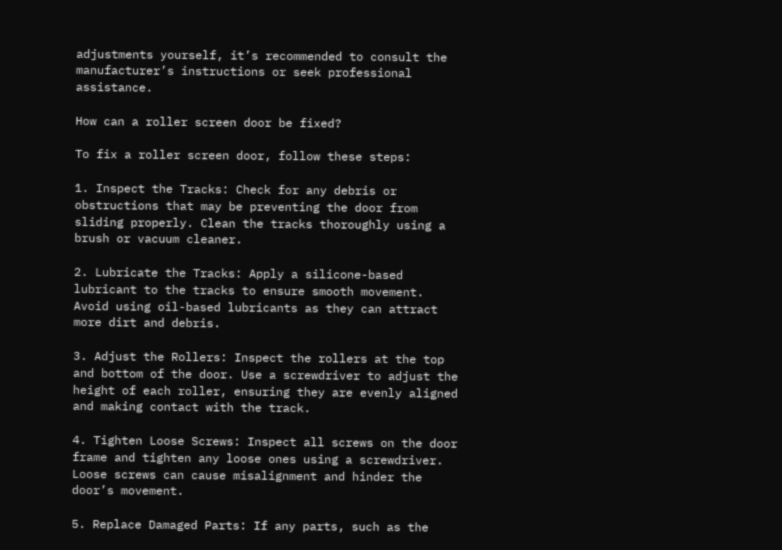adjustments yourself, it’s recommended to consult the manufacturer’s instructions or seek professional assistance.

How can a roller screen door be fixed?

To fix a roller screen door, follow these steps:

1. Inspect the Tracks: Check for any debris or obstructions that may be preventing the door from sliding properly. Clean the tracks thoroughly using a brush or vacuum cleaner.

2. Lubricate the Tracks: Apply a silicone-based lubricant to the tracks to ensure smooth movement. Avoid using oil-based lubricants as they can attract more dirt and debris.

3. Adjust the Rollers: Inspect the rollers at the top and bottom of the door. Use a screwdriver to adjust the height of each roller, ensuring they are evenly aligned and making contact with the track.

4. Tighten Loose Screws: Inspect all screws on the door frame and tighten any loose ones using a screwdriver. Loose screws can cause misalignment and hinder the door’s movement.

5. Replace Damaged Parts: If any parts, such as the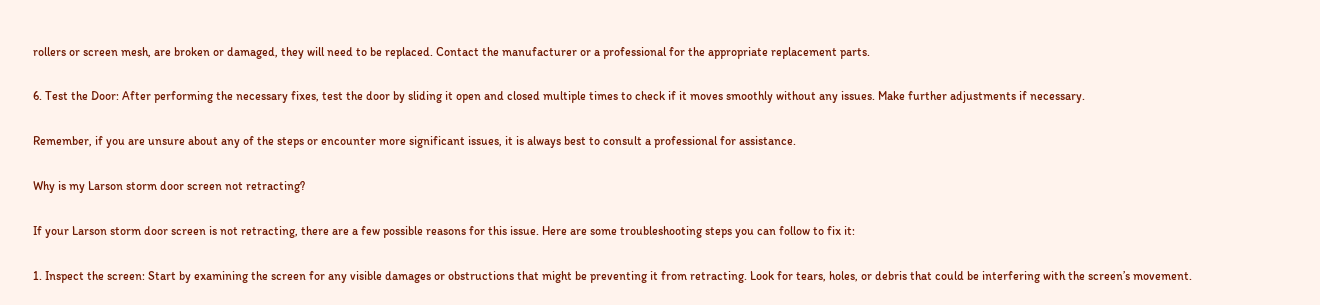rollers or screen mesh, are broken or damaged, they will need to be replaced. Contact the manufacturer or a professional for the appropriate replacement parts.

6. Test the Door: After performing the necessary fixes, test the door by sliding it open and closed multiple times to check if it moves smoothly without any issues. Make further adjustments if necessary.

Remember, if you are unsure about any of the steps or encounter more significant issues, it is always best to consult a professional for assistance.

Why is my Larson storm door screen not retracting?

If your Larson storm door screen is not retracting, there are a few possible reasons for this issue. Here are some troubleshooting steps you can follow to fix it:

1. Inspect the screen: Start by examining the screen for any visible damages or obstructions that might be preventing it from retracting. Look for tears, holes, or debris that could be interfering with the screen’s movement.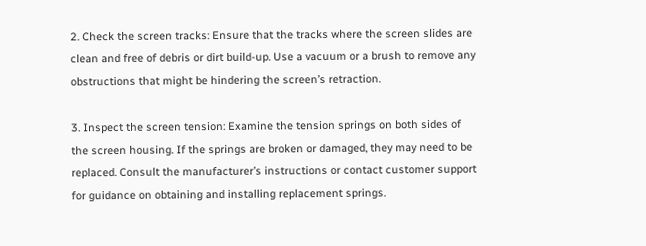2. Check the screen tracks: Ensure that the tracks where the screen slides are clean and free of debris or dirt build-up. Use a vacuum or a brush to remove any obstructions that might be hindering the screen’s retraction.

3. Inspect the screen tension: Examine the tension springs on both sides of the screen housing. If the springs are broken or damaged, they may need to be replaced. Consult the manufacturer’s instructions or contact customer support for guidance on obtaining and installing replacement springs.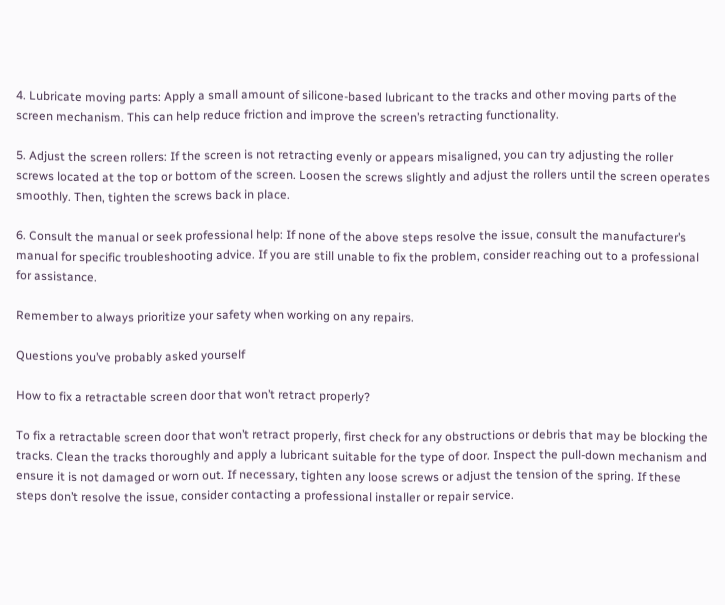4. Lubricate moving parts: Apply a small amount of silicone-based lubricant to the tracks and other moving parts of the screen mechanism. This can help reduce friction and improve the screen’s retracting functionality.

5. Adjust the screen rollers: If the screen is not retracting evenly or appears misaligned, you can try adjusting the roller screws located at the top or bottom of the screen. Loosen the screws slightly and adjust the rollers until the screen operates smoothly. Then, tighten the screws back in place.

6. Consult the manual or seek professional help: If none of the above steps resolve the issue, consult the manufacturer’s manual for specific troubleshooting advice. If you are still unable to fix the problem, consider reaching out to a professional for assistance.

Remember to always prioritize your safety when working on any repairs.

Questions you’ve probably asked yourself

How to fix a retractable screen door that won’t retract properly?

To fix a retractable screen door that won’t retract properly, first check for any obstructions or debris that may be blocking the tracks. Clean the tracks thoroughly and apply a lubricant suitable for the type of door. Inspect the pull-down mechanism and ensure it is not damaged or worn out. If necessary, tighten any loose screws or adjust the tension of the spring. If these steps don’t resolve the issue, consider contacting a professional installer or repair service.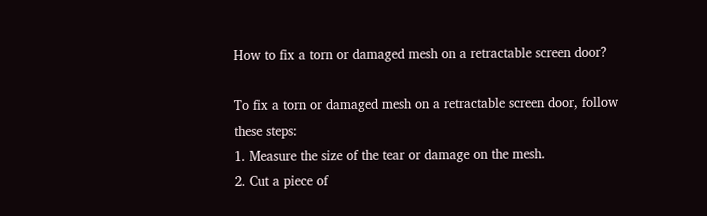How to fix a torn or damaged mesh on a retractable screen door?

To fix a torn or damaged mesh on a retractable screen door, follow these steps:
1. Measure the size of the tear or damage on the mesh.
2. Cut a piece of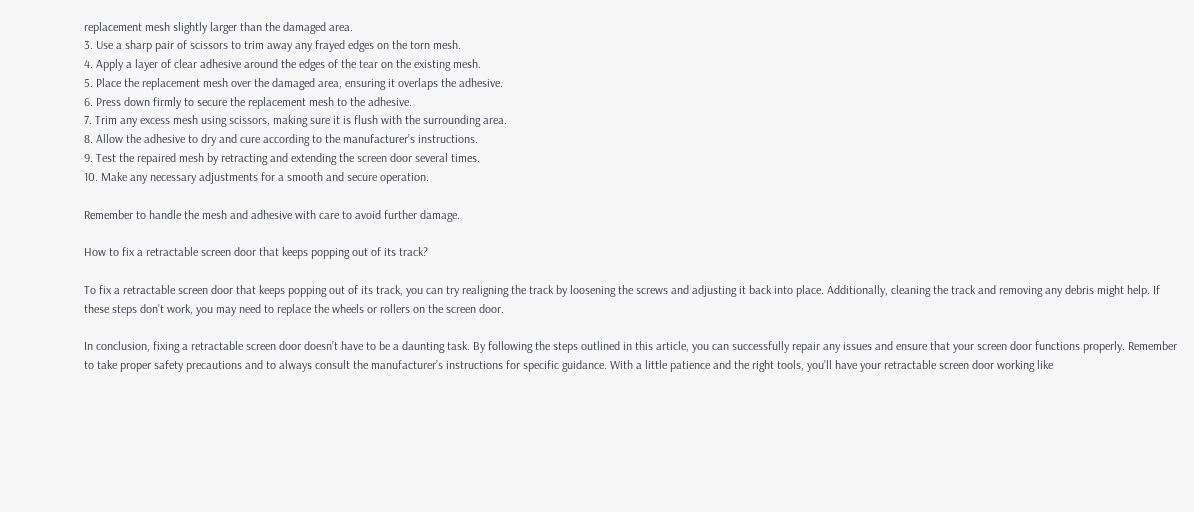replacement mesh slightly larger than the damaged area.
3. Use a sharp pair of scissors to trim away any frayed edges on the torn mesh.
4. Apply a layer of clear adhesive around the edges of the tear on the existing mesh.
5. Place the replacement mesh over the damaged area, ensuring it overlaps the adhesive.
6. Press down firmly to secure the replacement mesh to the adhesive.
7. Trim any excess mesh using scissors, making sure it is flush with the surrounding area.
8. Allow the adhesive to dry and cure according to the manufacturer’s instructions.
9. Test the repaired mesh by retracting and extending the screen door several times.
10. Make any necessary adjustments for a smooth and secure operation.

Remember to handle the mesh and adhesive with care to avoid further damage.

How to fix a retractable screen door that keeps popping out of its track?

To fix a retractable screen door that keeps popping out of its track, you can try realigning the track by loosening the screws and adjusting it back into place. Additionally, cleaning the track and removing any debris might help. If these steps don’t work, you may need to replace the wheels or rollers on the screen door.

In conclusion, fixing a retractable screen door doesn’t have to be a daunting task. By following the steps outlined in this article, you can successfully repair any issues and ensure that your screen door functions properly. Remember to take proper safety precautions and to always consult the manufacturer’s instructions for specific guidance. With a little patience and the right tools, you’ll have your retractable screen door working like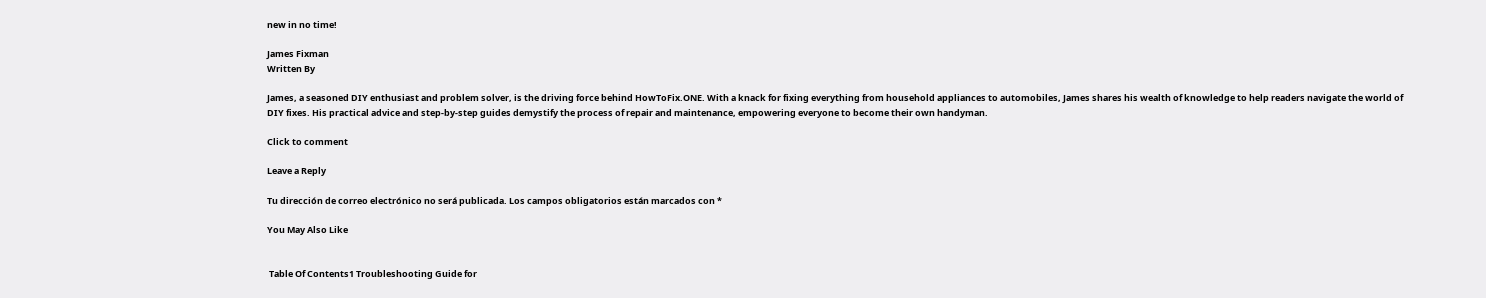new in no time!

James Fixman
Written By

James, a seasoned DIY enthusiast and problem solver, is the driving force behind HowToFix.ONE. With a knack for fixing everything from household appliances to automobiles, James shares his wealth of knowledge to help readers navigate the world of DIY fixes. His practical advice and step-by-step guides demystify the process of repair and maintenance, empowering everyone to become their own handyman.

Click to comment

Leave a Reply

Tu dirección de correo electrónico no será publicada. Los campos obligatorios están marcados con *

You May Also Like


 Table Of Contents1 Troubleshooting Guide for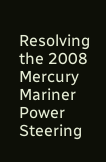Resolving the 2008 Mercury Mariner Power Steering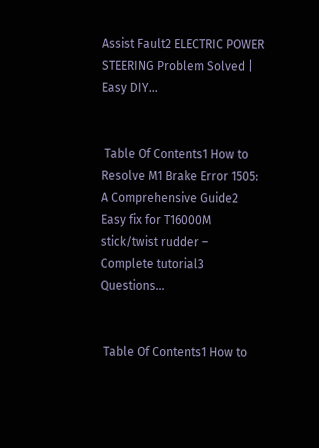Assist Fault2 ELECTRIC POWER STEERING Problem Solved | Easy DIY...


 Table Of Contents1 How to Resolve M1 Brake Error 1505: A Comprehensive Guide2 Easy fix for T16000M stick/twist rudder – Complete tutorial3 Questions...


 Table Of Contents1 How to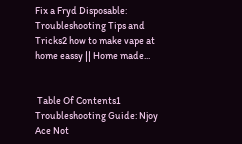Fix a Fryd Disposable: Troubleshooting Tips and Tricks2 how to make vape at home eassy || Home made...


 Table Of Contents1 Troubleshooting Guide: Njoy Ace Not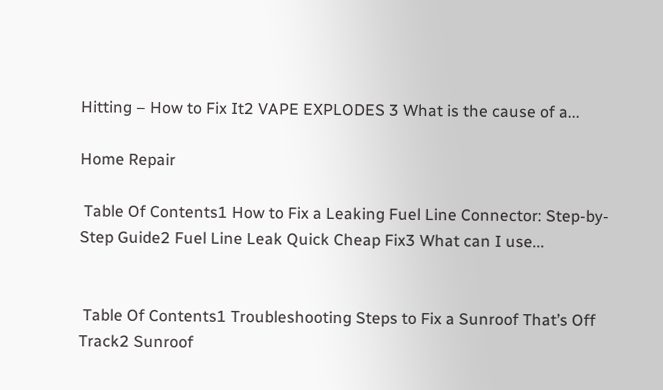Hitting – How to Fix It2 VAPE EXPLODES 3 What is the cause of a...

Home Repair

 Table Of Contents1 How to Fix a Leaking Fuel Line Connector: Step-by-Step Guide2 Fuel Line Leak Quick Cheap Fix3 What can I use...


 Table Of Contents1 Troubleshooting Steps to Fix a Sunroof That’s Off Track2 Sunroof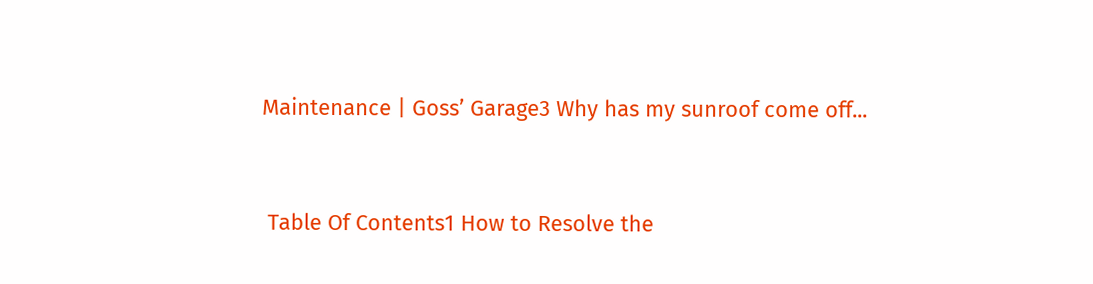Maintenance | Goss’ Garage3 Why has my sunroof come off...


 Table Of Contents1 How to Resolve the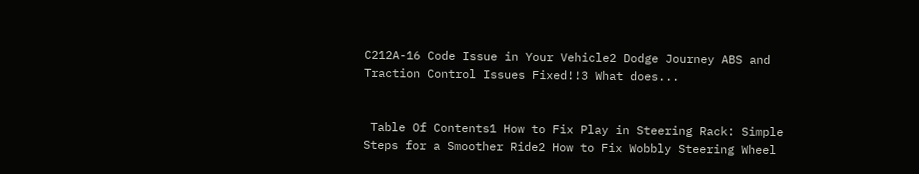C212A-16 Code Issue in Your Vehicle2 Dodge Journey ABS and Traction Control Issues Fixed!!3 What does...


 Table Of Contents1 How to Fix Play in Steering Rack: Simple Steps for a Smoother Ride2 How to Fix Wobbly Steering Wheel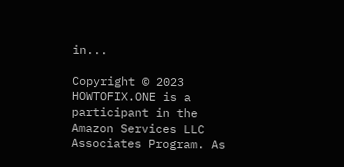in...

Copyright © 2023 HOWTOFIX.ONE is a participant in the Amazon Services LLC Associates Program. As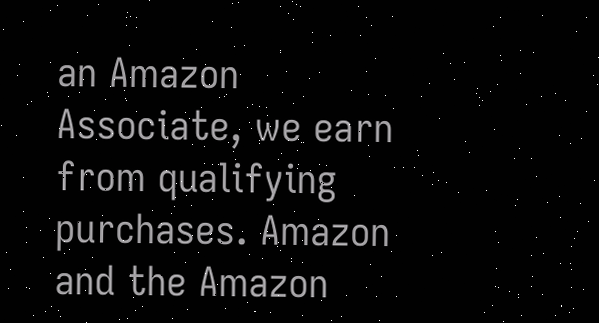an Amazon Associate, we earn from qualifying purchases. Amazon and the Amazon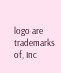logo are trademarks of, Inc